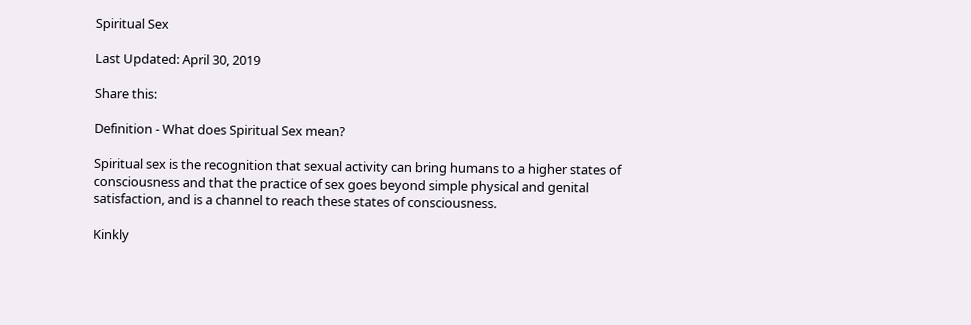Spiritual Sex

Last Updated: April 30, 2019

Share this:

Definition - What does Spiritual Sex mean?

Spiritual sex is the recognition that sexual activity can bring humans to a higher states of consciousness and that the practice of sex goes beyond simple physical and genital satisfaction, and is a channel to reach these states of consciousness.

Kinkly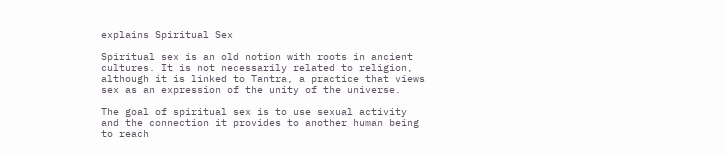explains Spiritual Sex

Spiritual sex is an old notion with roots in ancient cultures. It is not necessarily related to religion, although it is linked to Tantra, a practice that views sex as an expression of the unity of the universe.

The goal of spiritual sex is to use sexual activity and the connection it provides to another human being to reach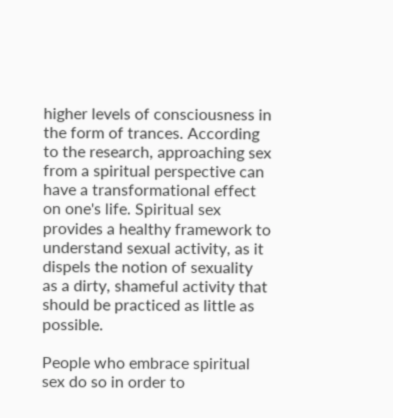higher levels of consciousness in the form of trances. According to the research, approaching sex from a spiritual perspective can have a transformational effect on one's life. Spiritual sex provides a healthy framework to understand sexual activity, as it dispels the notion of sexuality as a dirty, shameful activity that should be practiced as little as possible.

People who embrace spiritual sex do so in order to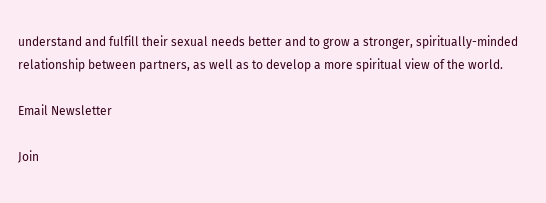understand and fulfill their sexual needs better and to grow a stronger, spiritually-minded relationship between partners, as well as to develop a more spiritual view of the world.

Email Newsletter

Join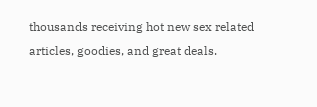thousands receiving hot new sex related articles, goodies, and great deals.